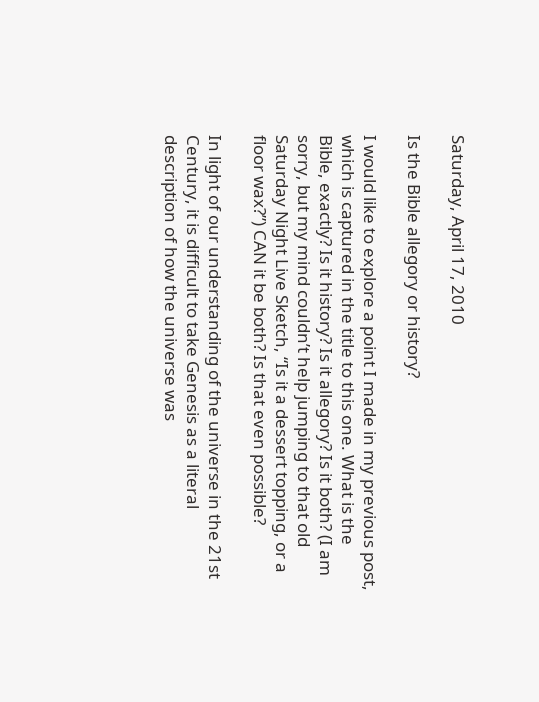Saturday, April 17, 2010

Is the Bible allegory or history?

I would like to explore a point I made in my previous post, which is captured in the title to this one. What is the Bible, exactly? Is it history? Is it allegory? Is it both? (I am sorry, but my mind couldn’t help jumping to that old Saturday Night Live Sketch, “Is it a dessert topping, or a floor wax?”) CAN it be both? Is that even possible?

In light of our understanding of the universe in the 21st Century, it is difficult to take Genesis as a literal description of how the universe was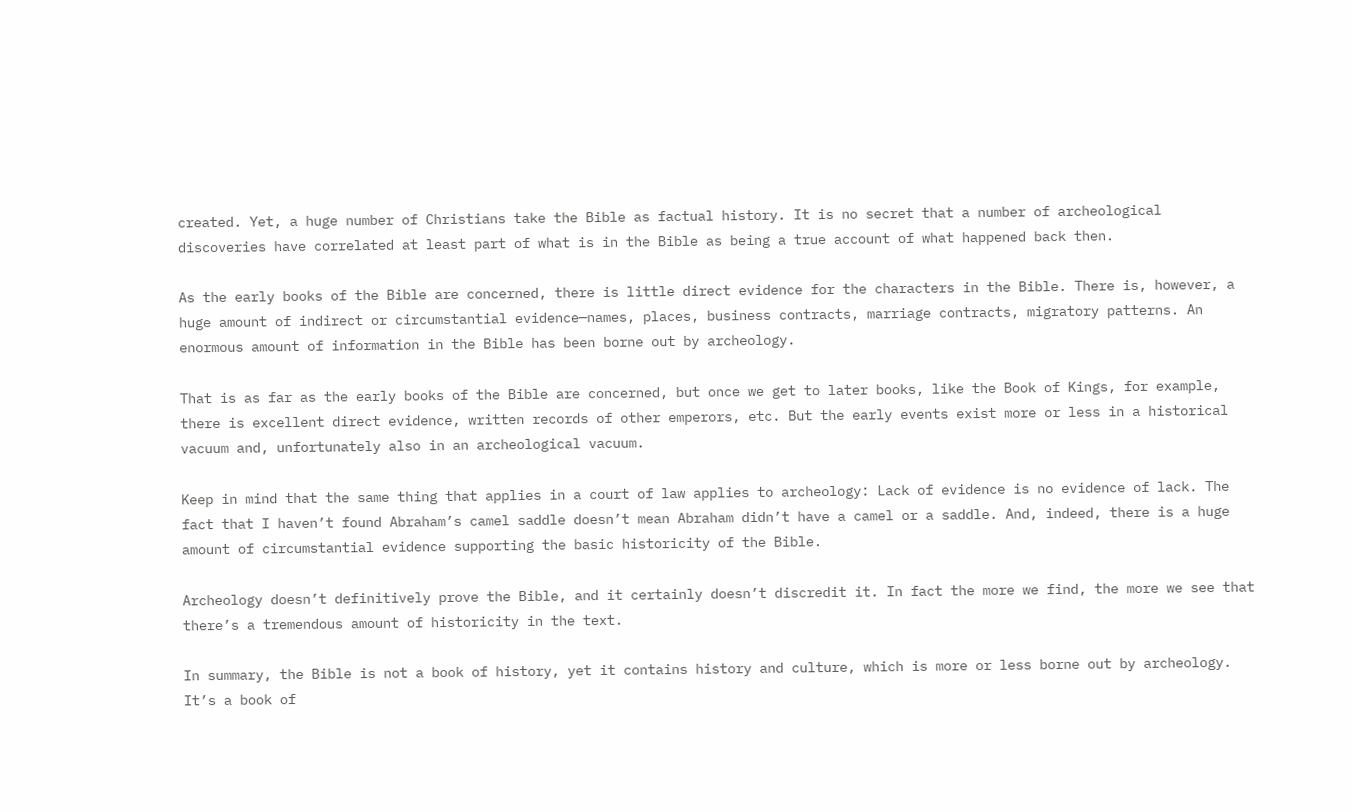created. Yet, a huge number of Christians take the Bible as factual history. It is no secret that a number of archeological discoveries have correlated at least part of what is in the Bible as being a true account of what happened back then.

As the early books of the Bible are concerned, there is little direct evidence for the characters in the Bible. There is, however, a huge amount of indirect or circumstantial evidence—names, places, business contracts, marriage contracts, migratory patterns. An enormous amount of information in the Bible has been borne out by archeology.

That is as far as the early books of the Bible are concerned, but once we get to later books, like the Book of Kings, for example, there is excellent direct evidence, written records of other emperors, etc. But the early events exist more or less in a historical vacuum and, unfortunately also in an archeological vacuum.

Keep in mind that the same thing that applies in a court of law applies to archeology: Lack of evidence is no evidence of lack. The fact that I haven’t found Abraham’s camel saddle doesn’t mean Abraham didn’t have a camel or a saddle. And, indeed, there is a huge amount of circumstantial evidence supporting the basic historicity of the Bible.

Archeology doesn’t definitively prove the Bible, and it certainly doesn’t discredit it. In fact the more we find, the more we see that there’s a tremendous amount of historicity in the text.

In summary, the Bible is not a book of history, yet it contains history and culture, which is more or less borne out by archeology. It’s a book of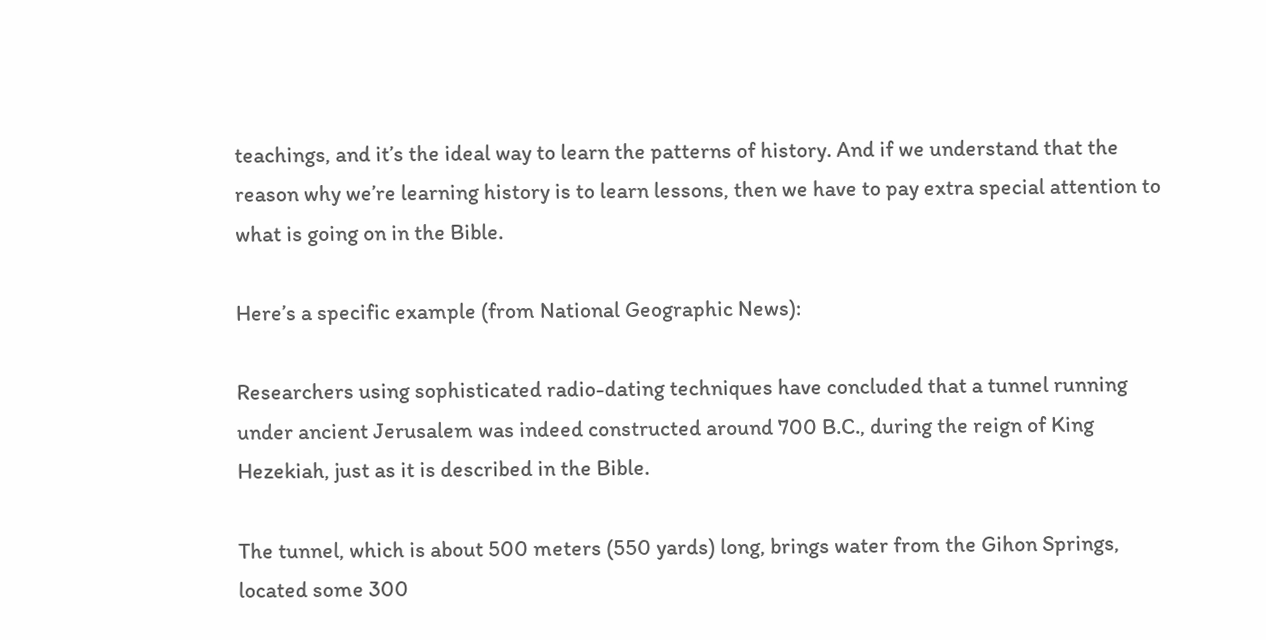teachings, and it’s the ideal way to learn the patterns of history. And if we understand that the reason why we’re learning history is to learn lessons, then we have to pay extra special attention to what is going on in the Bible.

Here’s a specific example (from National Geographic News):

Researchers using sophisticated radio-dating techniques have concluded that a tunnel running under ancient Jerusalem was indeed constructed around 700 B.C., during the reign of King Hezekiah, just as it is described in the Bible.

The tunnel, which is about 500 meters (550 yards) long, brings water from the Gihon Springs, located some 300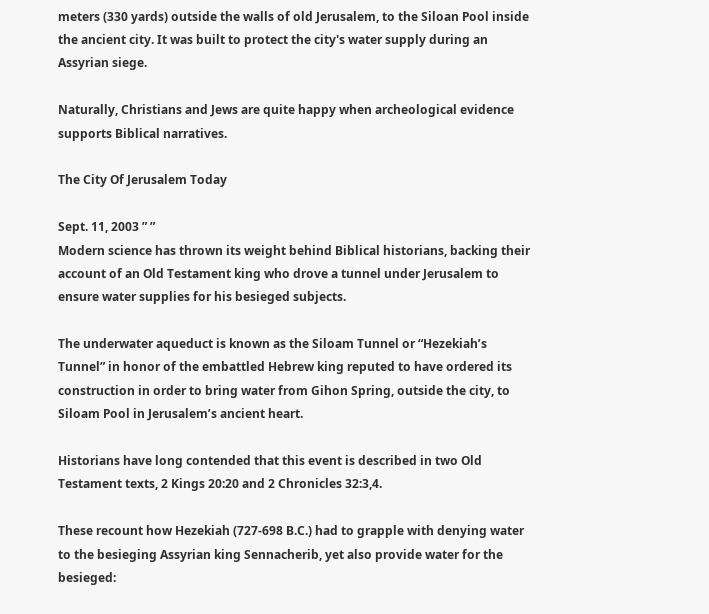meters (330 yards) outside the walls of old Jerusalem, to the Siloan Pool inside the ancient city. It was built to protect the city's water supply during an Assyrian siege.

Naturally, Christians and Jews are quite happy when archeological evidence supports Biblical narratives.

The City Of Jerusalem Today

Sept. 11, 2003 ” ”
Modern science has thrown its weight behind Biblical historians, backing their account of an Old Testament king who drove a tunnel under Jerusalem to ensure water supplies for his besieged subjects.

The underwater aqueduct is known as the Siloam Tunnel or “Hezekiah’s Tunnel” in honor of the embattled Hebrew king reputed to have ordered its construction in order to bring water from Gihon Spring, outside the city, to Siloam Pool in Jerusalem’s ancient heart.

Historians have long contended that this event is described in two Old Testament texts, 2 Kings 20:20 and 2 Chronicles 32:3,4.

These recount how Hezekiah (727-698 B.C.) had to grapple with denying water to the besieging Assyrian king Sennacherib, yet also provide water for the besieged: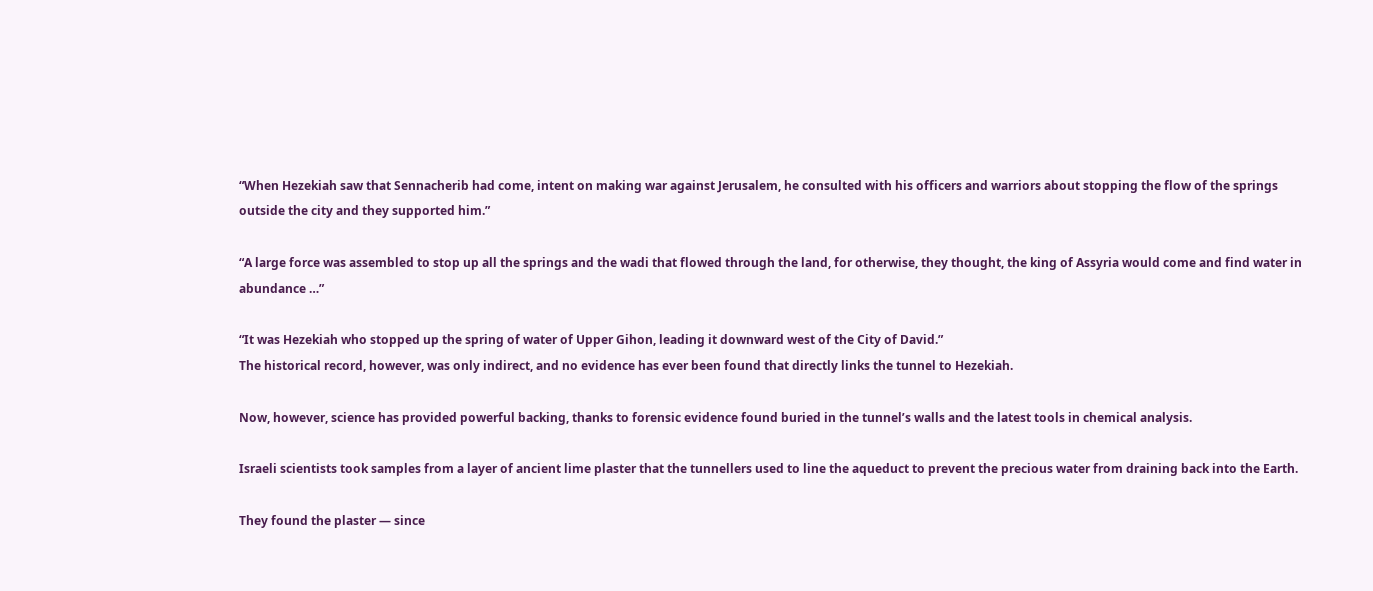“When Hezekiah saw that Sennacherib had come, intent on making war against Jerusalem, he consulted with his officers and warriors about stopping the flow of the springs outside the city and they supported him.”

“A large force was assembled to stop up all the springs and the wadi that flowed through the land, for otherwise, they thought, the king of Assyria would come and find water in abundance …”

“It was Hezekiah who stopped up the spring of water of Upper Gihon, leading it downward west of the City of David.”
The historical record, however, was only indirect, and no evidence has ever been found that directly links the tunnel to Hezekiah.

Now, however, science has provided powerful backing, thanks to forensic evidence found buried in the tunnel’s walls and the latest tools in chemical analysis.

Israeli scientists took samples from a layer of ancient lime plaster that the tunnellers used to line the aqueduct to prevent the precious water from draining back into the Earth.

They found the plaster — since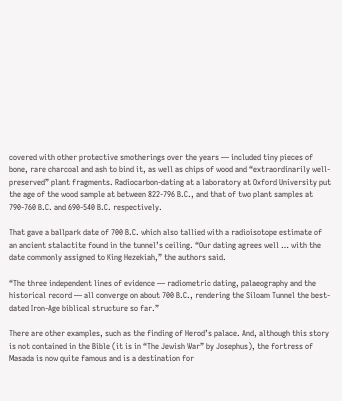covered with other protective smotherings over the years — included tiny pieces of bone, rare charcoal and ash to bind it, as well as chips of wood and “extraordinarily well-preserved” plant fragments. Radiocarbon-dating at a laboratory at Oxford University put the age of the wood sample at between 822-796 B.C., and that of two plant samples at 790-760 B.C. and 690-540 B.C. respectively.

That gave a ballpark date of 700 B.C. which also tallied with a radioisotope estimate of an ancient stalactite found in the tunnel’s ceiling. “Our dating agrees well … with the date commonly assigned to King Hezekiah,” the authors said.

“The three independent lines of evidence — radiometric dating, palaeography and the historical record — all converge on about 700 B.C., rendering the Siloam Tunnel the best-dated Iron-Age biblical structure so far.”

There are other examples, such as the finding of Herod’s palace. And, although this story is not contained in the Bible (it is in “The Jewish War” by Josephus), the fortress of Masada is now quite famous and is a destination for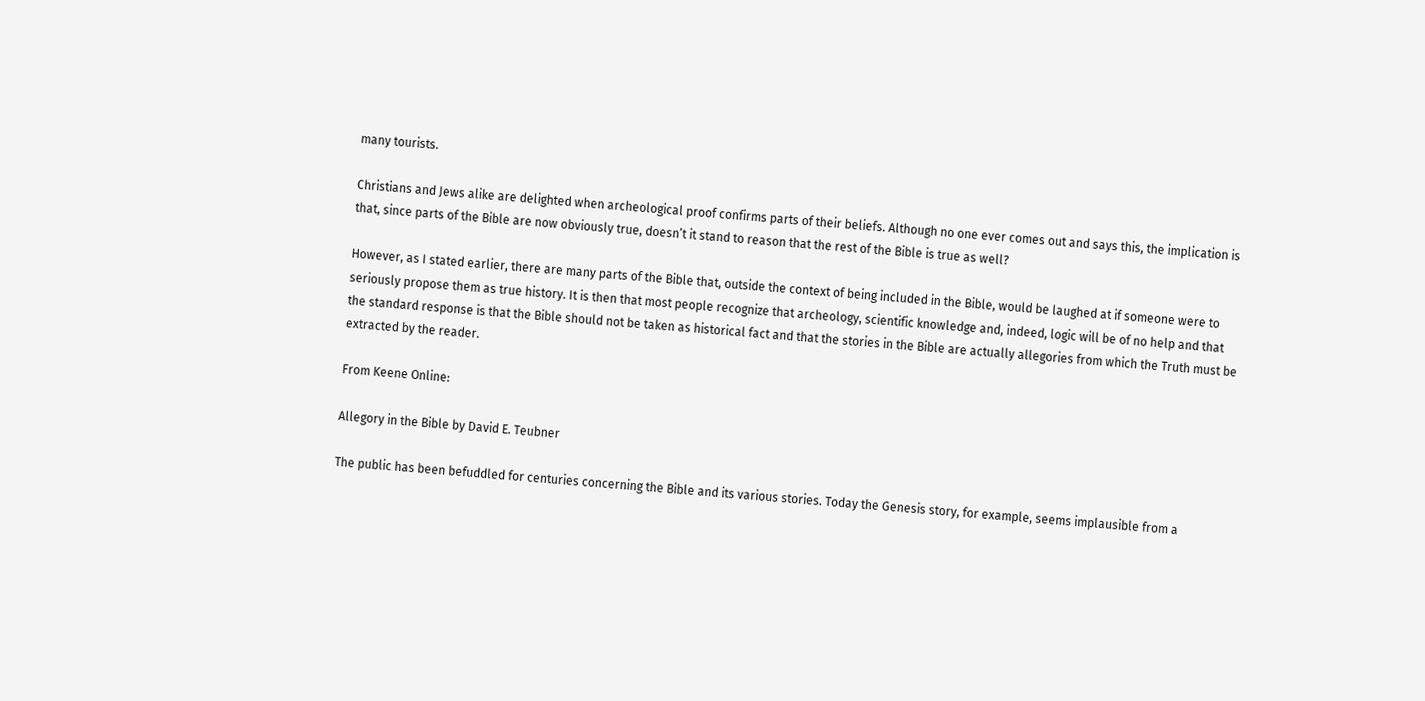many tourists.

Christians and Jews alike are delighted when archeological proof confirms parts of their beliefs. Although no one ever comes out and says this, the implication is that, since parts of the Bible are now obviously true, doesn’t it stand to reason that the rest of the Bible is true as well?

However, as I stated earlier, there are many parts of the Bible that, outside the context of being included in the Bible, would be laughed at if someone were to seriously propose them as true history. It is then that most people recognize that archeology, scientific knowledge and, indeed, logic will be of no help and that the standard response is that the Bible should not be taken as historical fact and that the stories in the Bible are actually allegories from which the Truth must be extracted by the reader.

From Keene Online:

Allegory in the Bible by David E. Teubner

The public has been befuddled for centuries concerning the Bible and its various stories. Today the Genesis story, for example, seems implausible from a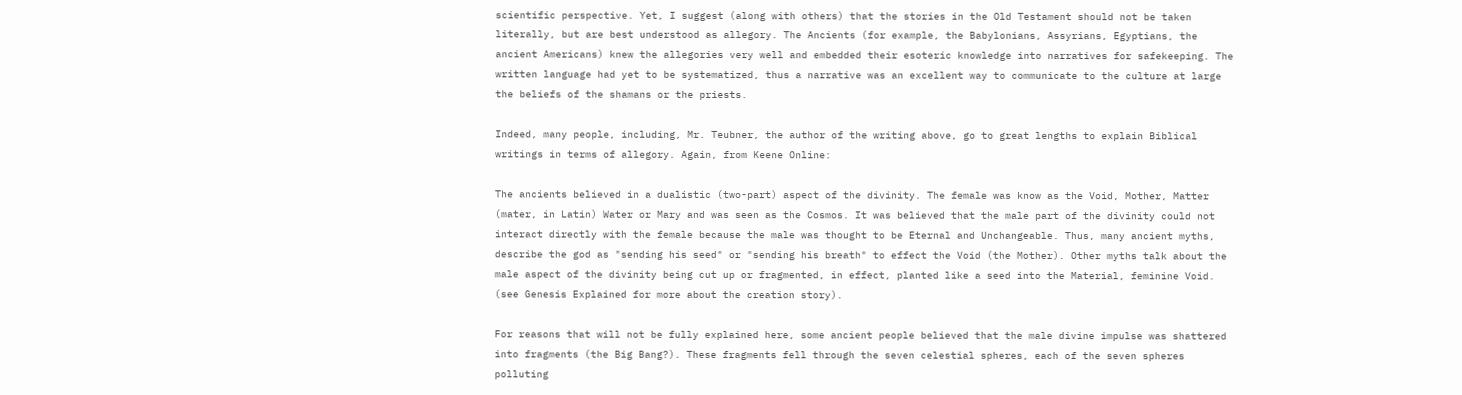scientific perspective. Yet, I suggest (along with others) that the stories in the Old Testament should not be taken literally, but are best understood as allegory. The Ancients (for example, the Babylonians, Assyrians, Egyptians, the ancient Americans) knew the allegories very well and embedded their esoteric knowledge into narratives for safekeeping. The written language had yet to be systematized, thus a narrative was an excellent way to communicate to the culture at large the beliefs of the shamans or the priests.

Indeed, many people, including, Mr. Teubner, the author of the writing above, go to great lengths to explain Biblical writings in terms of allegory. Again, from Keene Online:

The ancients believed in a dualistic (two-part) aspect of the divinity. The female was know as the Void, Mother, Matter (mater, in Latin) Water or Mary and was seen as the Cosmos. It was believed that the male part of the divinity could not interact directly with the female because the male was thought to be Eternal and Unchangeable. Thus, many ancient myths, describe the god as "sending his seed" or "sending his breath" to effect the Void (the Mother). Other myths talk about the male aspect of the divinity being cut up or fragmented, in effect, planted like a seed into the Material, feminine Void. (see Genesis Explained for more about the creation story).

For reasons that will not be fully explained here, some ancient people believed that the male divine impulse was shattered into fragments (the Big Bang?). These fragments fell through the seven celestial spheres, each of the seven spheres polluting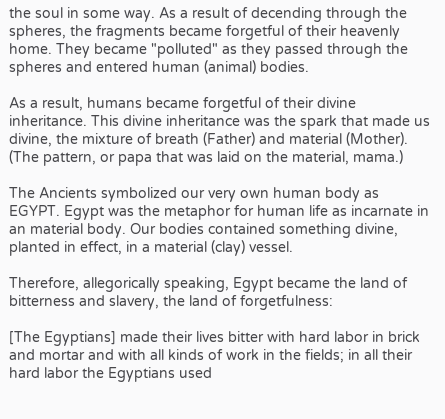the soul in some way. As a result of decending through the spheres, the fragments became forgetful of their heavenly home. They became "polluted" as they passed through the spheres and entered human (animal) bodies.

As a result, humans became forgetful of their divine inheritance. This divine inheritance was the spark that made us divine, the mixture of breath (Father) and material (Mother). (The pattern, or papa that was laid on the material, mama.)

The Ancients symbolized our very own human body as EGYPT. Egypt was the metaphor for human life as incarnate in an material body. Our bodies contained something divine, planted in effect, in a material (clay) vessel.

Therefore, allegorically speaking, Egypt became the land of bitterness and slavery, the land of forgetfulness:

[The Egyptians] made their lives bitter with hard labor in brick and mortar and with all kinds of work in the fields; in all their hard labor the Egyptians used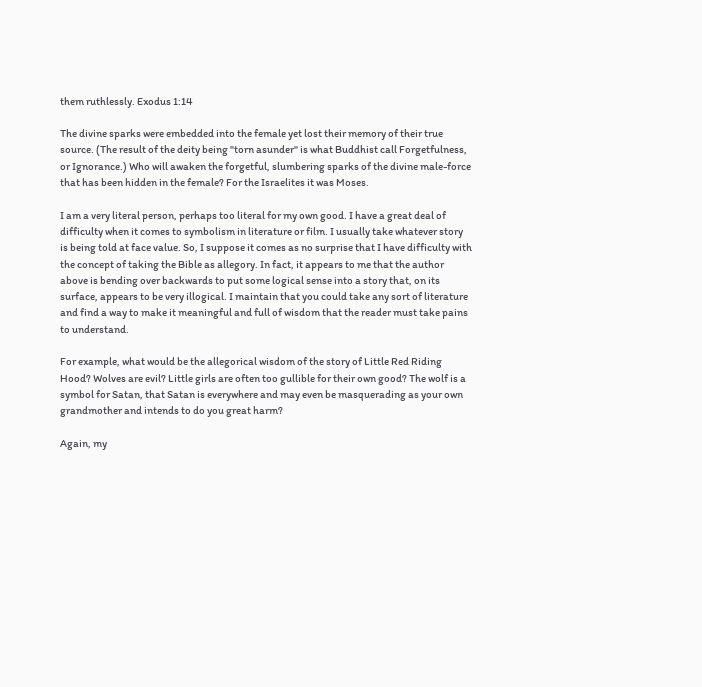them ruthlessly. Exodus 1:14

The divine sparks were embedded into the female yet lost their memory of their true source. (The result of the deity being "torn asunder" is what Buddhist call Forgetfulness, or Ignorance.) Who will awaken the forgetful, slumbering sparks of the divine male-force that has been hidden in the female? For the Israelites it was Moses.

I am a very literal person, perhaps too literal for my own good. I have a great deal of difficulty when it comes to symbolism in literature or film. I usually take whatever story is being told at face value. So, I suppose it comes as no surprise that I have difficulty with the concept of taking the Bible as allegory. In fact, it appears to me that the author above is bending over backwards to put some logical sense into a story that, on its surface, appears to be very illogical. I maintain that you could take any sort of literature and find a way to make it meaningful and full of wisdom that the reader must take pains to understand.

For example, what would be the allegorical wisdom of the story of Little Red Riding Hood? Wolves are evil? Little girls are often too gullible for their own good? The wolf is a symbol for Satan, that Satan is everywhere and may even be masquerading as your own grandmother and intends to do you great harm?

Again, my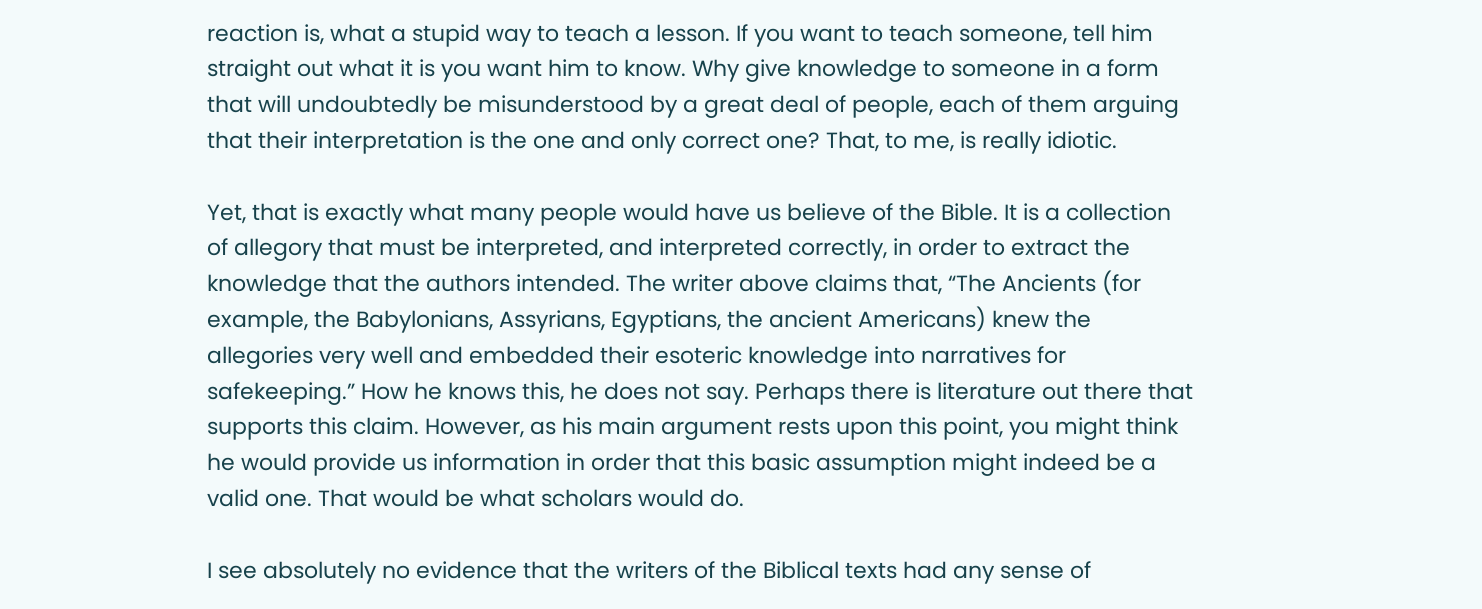reaction is, what a stupid way to teach a lesson. If you want to teach someone, tell him straight out what it is you want him to know. Why give knowledge to someone in a form that will undoubtedly be misunderstood by a great deal of people, each of them arguing that their interpretation is the one and only correct one? That, to me, is really idiotic.

Yet, that is exactly what many people would have us believe of the Bible. It is a collection of allegory that must be interpreted, and interpreted correctly, in order to extract the knowledge that the authors intended. The writer above claims that, “The Ancients (for example, the Babylonians, Assyrians, Egyptians, the ancient Americans) knew the allegories very well and embedded their esoteric knowledge into narratives for safekeeping.” How he knows this, he does not say. Perhaps there is literature out there that supports this claim. However, as his main argument rests upon this point, you might think he would provide us information in order that this basic assumption might indeed be a valid one. That would be what scholars would do.

I see absolutely no evidence that the writers of the Biblical texts had any sense of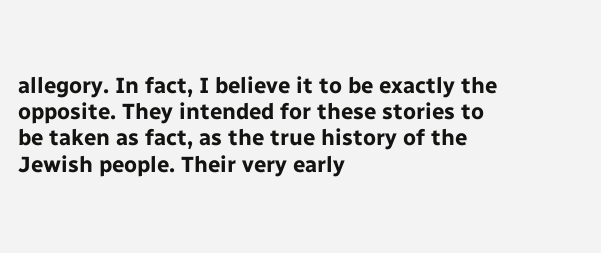allegory. In fact, I believe it to be exactly the opposite. They intended for these stories to be taken as fact, as the true history of the Jewish people. Their very early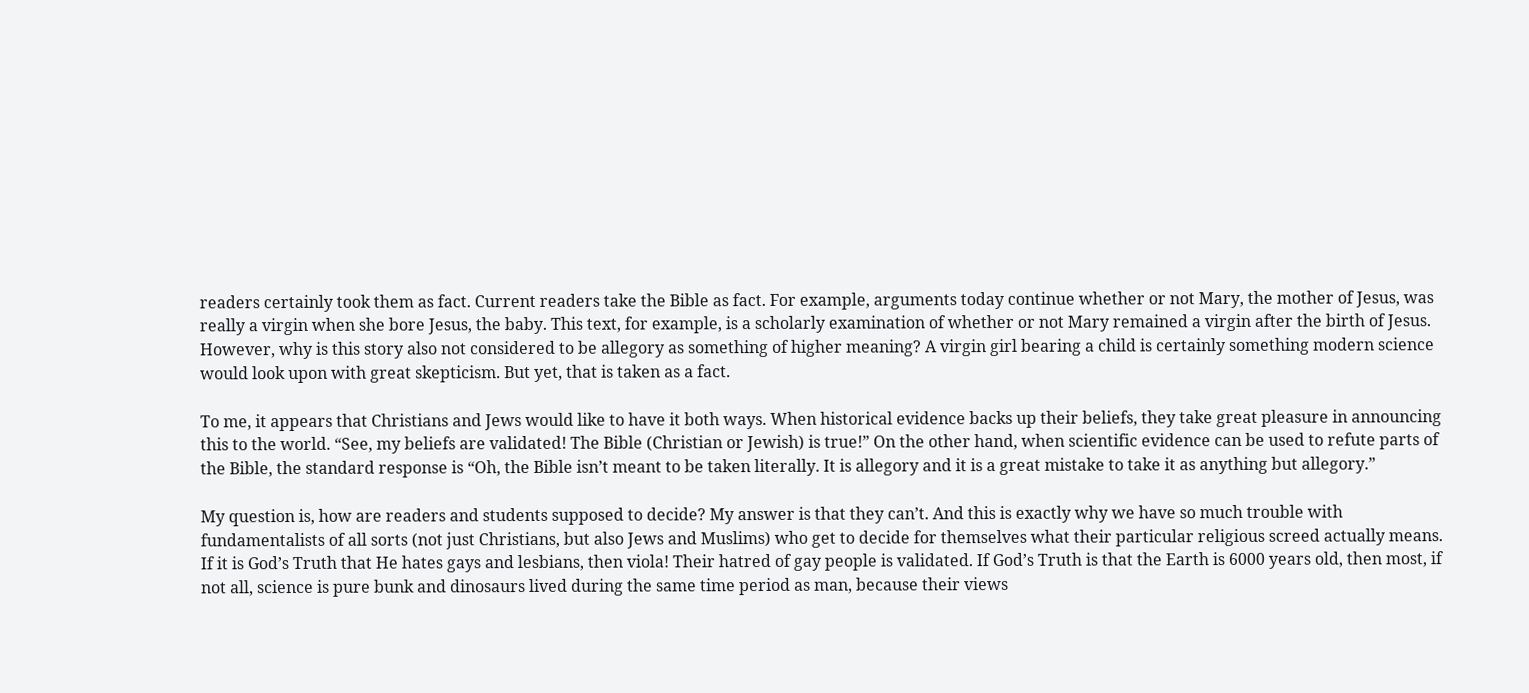readers certainly took them as fact. Current readers take the Bible as fact. For example, arguments today continue whether or not Mary, the mother of Jesus, was really a virgin when she bore Jesus, the baby. This text, for example, is a scholarly examination of whether or not Mary remained a virgin after the birth of Jesus. However, why is this story also not considered to be allegory as something of higher meaning? A virgin girl bearing a child is certainly something modern science would look upon with great skepticism. But yet, that is taken as a fact.

To me, it appears that Christians and Jews would like to have it both ways. When historical evidence backs up their beliefs, they take great pleasure in announcing this to the world. “See, my beliefs are validated! The Bible (Christian or Jewish) is true!” On the other hand, when scientific evidence can be used to refute parts of the Bible, the standard response is “Oh, the Bible isn’t meant to be taken literally. It is allegory and it is a great mistake to take it as anything but allegory.”

My question is, how are readers and students supposed to decide? My answer is that they can’t. And this is exactly why we have so much trouble with fundamentalists of all sorts (not just Christians, but also Jews and Muslims) who get to decide for themselves what their particular religious screed actually means. If it is God’s Truth that He hates gays and lesbians, then viola! Their hatred of gay people is validated. If God’s Truth is that the Earth is 6000 years old, then most, if not all, science is pure bunk and dinosaurs lived during the same time period as man, because their views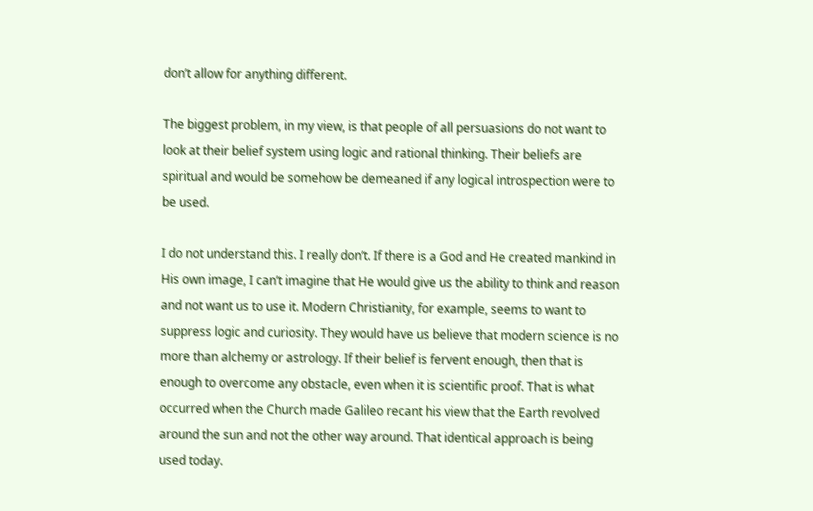don’t allow for anything different.

The biggest problem, in my view, is that people of all persuasions do not want to look at their belief system using logic and rational thinking. Their beliefs are spiritual and would be somehow be demeaned if any logical introspection were to be used.

I do not understand this. I really don’t. If there is a God and He created mankind in His own image, I can’t imagine that He would give us the ability to think and reason and not want us to use it. Modern Christianity, for example, seems to want to suppress logic and curiosity. They would have us believe that modern science is no more than alchemy or astrology. If their belief is fervent enough, then that is enough to overcome any obstacle, even when it is scientific proof. That is what occurred when the Church made Galileo recant his view that the Earth revolved around the sun and not the other way around. That identical approach is being used today.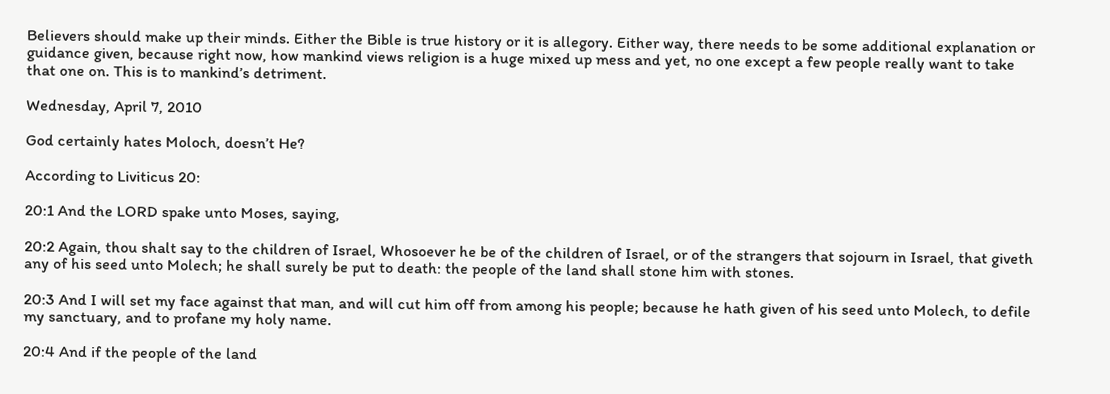Believers should make up their minds. Either the Bible is true history or it is allegory. Either way, there needs to be some additional explanation or guidance given, because right now, how mankind views religion is a huge mixed up mess and yet, no one except a few people really want to take that one on. This is to mankind’s detriment.

Wednesday, April 7, 2010

God certainly hates Moloch, doesn’t He?

According to Liviticus 20:

20:1 And the LORD spake unto Moses, saying,

20:2 Again, thou shalt say to the children of Israel, Whosoever he be of the children of Israel, or of the strangers that sojourn in Israel, that giveth any of his seed unto Molech; he shall surely be put to death: the people of the land shall stone him with stones.

20:3 And I will set my face against that man, and will cut him off from among his people; because he hath given of his seed unto Molech, to defile my sanctuary, and to profane my holy name.

20:4 And if the people of the land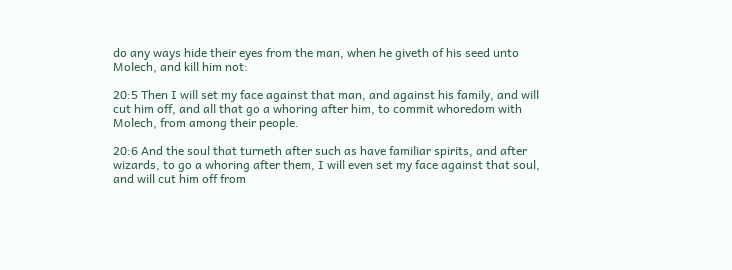do any ways hide their eyes from the man, when he giveth of his seed unto Molech, and kill him not:

20:5 Then I will set my face against that man, and against his family, and will cut him off, and all that go a whoring after him, to commit whoredom with Molech, from among their people.

20:6 And the soul that turneth after such as have familiar spirits, and after wizards, to go a whoring after them, I will even set my face against that soul, and will cut him off from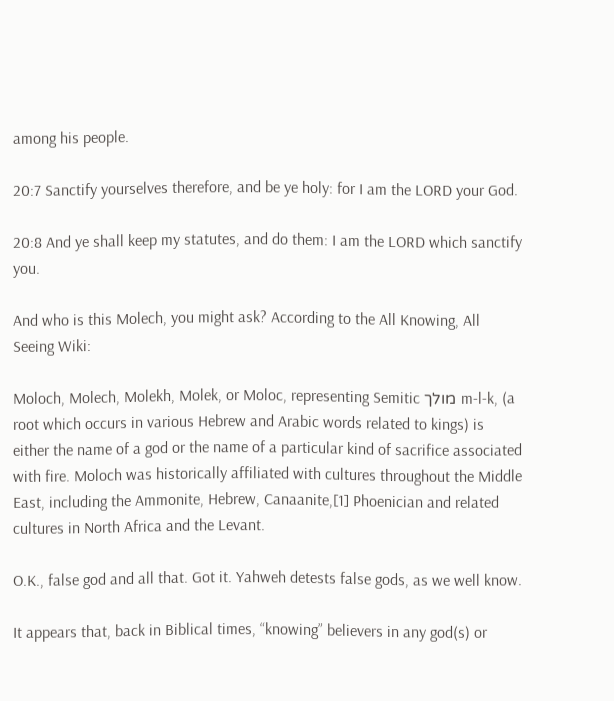among his people.

20:7 Sanctify yourselves therefore, and be ye holy: for I am the LORD your God.

20:8 And ye shall keep my statutes, and do them: I am the LORD which sanctify you.

And who is this Molech, you might ask? According to the All Knowing, All Seeing Wiki:

Moloch, Molech, Molekh, Molek, or Moloc, representing Semitic מולך m-l-k, (a root which occurs in various Hebrew and Arabic words related to kings) is either the name of a god or the name of a particular kind of sacrifice associated with fire. Moloch was historically affiliated with cultures throughout the Middle East, including the Ammonite, Hebrew, Canaanite,[1] Phoenician and related cultures in North Africa and the Levant.

O.K., false god and all that. Got it. Yahweh detests false gods, as we well know.

It appears that, back in Biblical times, “knowing” believers in any god(s) or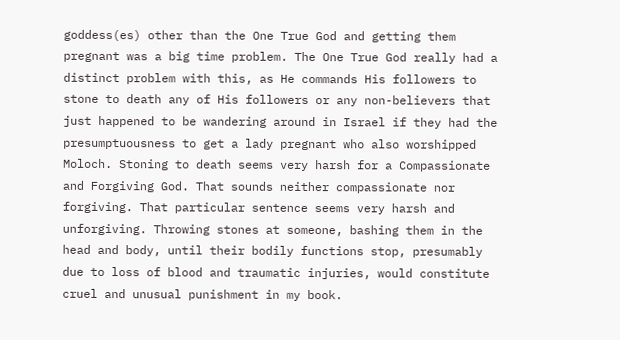goddess(es) other than the One True God and getting them pregnant was a big time problem. The One True God really had a distinct problem with this, as He commands His followers to stone to death any of His followers or any non-believers that just happened to be wandering around in Israel if they had the presumptuousness to get a lady pregnant who also worshipped Moloch. Stoning to death seems very harsh for a Compassionate and Forgiving God. That sounds neither compassionate nor forgiving. That particular sentence seems very harsh and unforgiving. Throwing stones at someone, bashing them in the head and body, until their bodily functions stop, presumably due to loss of blood and traumatic injuries, would constitute cruel and unusual punishment in my book.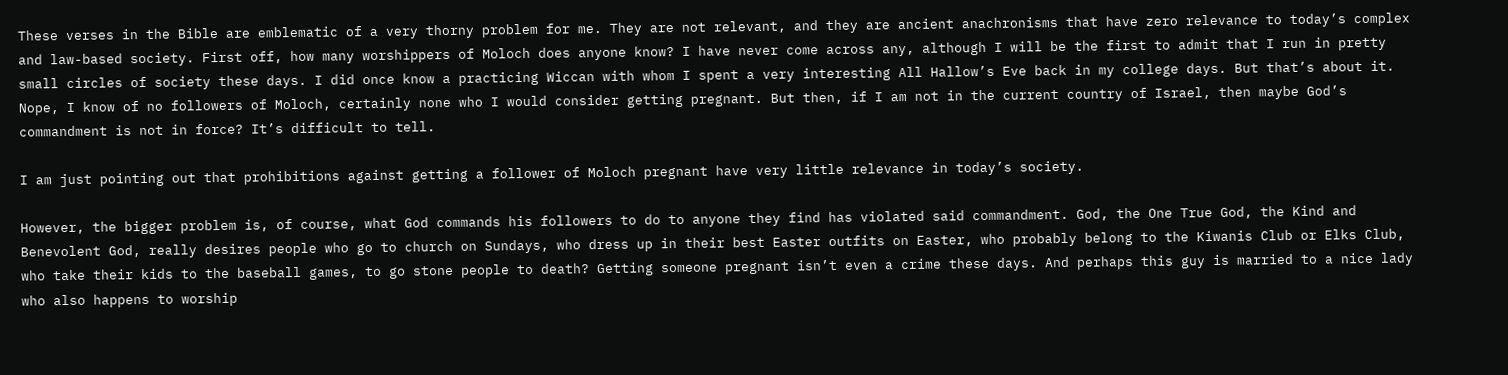These verses in the Bible are emblematic of a very thorny problem for me. They are not relevant, and they are ancient anachronisms that have zero relevance to today’s complex and law-based society. First off, how many worshippers of Moloch does anyone know? I have never come across any, although I will be the first to admit that I run in pretty small circles of society these days. I did once know a practicing Wiccan with whom I spent a very interesting All Hallow’s Eve back in my college days. But that’s about it. Nope, I know of no followers of Moloch, certainly none who I would consider getting pregnant. But then, if I am not in the current country of Israel, then maybe God’s commandment is not in force? It’s difficult to tell.

I am just pointing out that prohibitions against getting a follower of Moloch pregnant have very little relevance in today’s society.

However, the bigger problem is, of course, what God commands his followers to do to anyone they find has violated said commandment. God, the One True God, the Kind and Benevolent God, really desires people who go to church on Sundays, who dress up in their best Easter outfits on Easter, who probably belong to the Kiwanis Club or Elks Club, who take their kids to the baseball games, to go stone people to death? Getting someone pregnant isn’t even a crime these days. And perhaps this guy is married to a nice lady who also happens to worship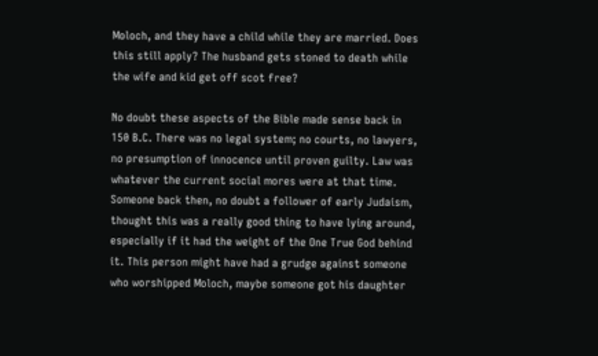Moloch, and they have a child while they are married. Does this still apply? The husband gets stoned to death while the wife and kid get off scot free?

No doubt these aspects of the Bible made sense back in 150 B.C. There was no legal system; no courts, no lawyers, no presumption of innocence until proven guilty. Law was whatever the current social mores were at that time. Someone back then, no doubt a follower of early Judaism, thought this was a really good thing to have lying around, especially if it had the weight of the One True God behind it. This person might have had a grudge against someone who worshipped Moloch, maybe someone got his daughter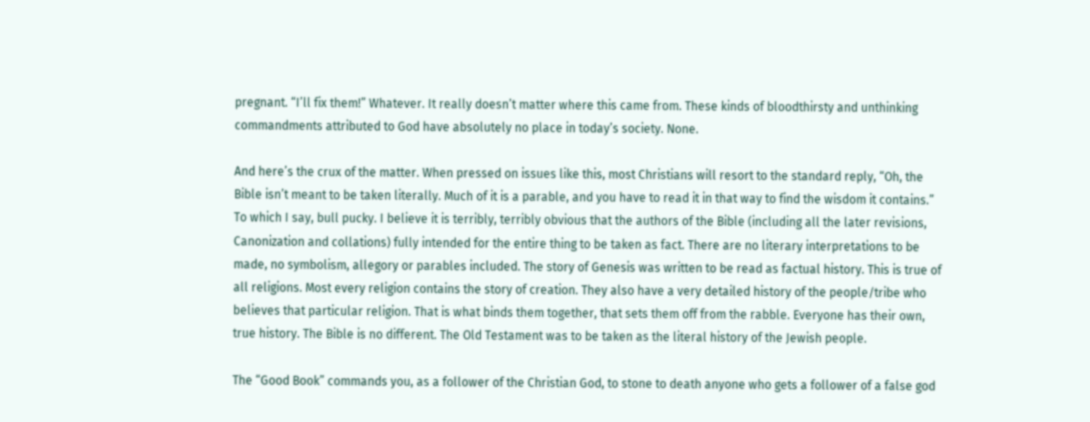pregnant. “I’ll fix them!” Whatever. It really doesn’t matter where this came from. These kinds of bloodthirsty and unthinking commandments attributed to God have absolutely no place in today’s society. None.

And here’s the crux of the matter. When pressed on issues like this, most Christians will resort to the standard reply, “Oh, the Bible isn’t meant to be taken literally. Much of it is a parable, and you have to read it in that way to find the wisdom it contains.” To which I say, bull pucky. I believe it is terribly, terribly obvious that the authors of the Bible (including all the later revisions, Canonization and collations) fully intended for the entire thing to be taken as fact. There are no literary interpretations to be made, no symbolism, allegory or parables included. The story of Genesis was written to be read as factual history. This is true of all religions. Most every religion contains the story of creation. They also have a very detailed history of the people/tribe who believes that particular religion. That is what binds them together, that sets them off from the rabble. Everyone has their own, true history. The Bible is no different. The Old Testament was to be taken as the literal history of the Jewish people.

The “Good Book” commands you, as a follower of the Christian God, to stone to death anyone who gets a follower of a false god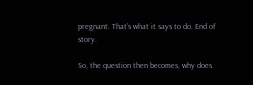pregnant. That’s what it says to do. End of story.

So, the question then becomes, why does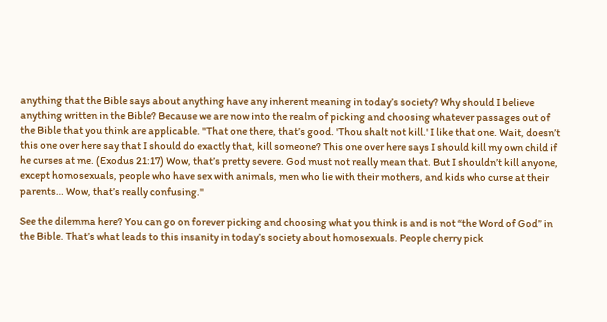anything that the Bible says about anything have any inherent meaning in today’s society? Why should I believe anything written in the Bible? Because we are now into the realm of picking and choosing whatever passages out of the Bible that you think are applicable. "That one there, that’s good. 'Thou shalt not kill.' I like that one. Wait, doesn’t this one over here say that I should do exactly that, kill someone? This one over here says I should kill my own child if he curses at me. (Exodus 21:17) Wow, that’s pretty severe. God must not really mean that. But I shouldn’t kill anyone, except homosexuals, people who have sex with animals, men who lie with their mothers, and kids who curse at their parents… Wow, that’s really confusing."

See the dilemma here? You can go on forever picking and choosing what you think is and is not “the Word of God” in the Bible. That’s what leads to this insanity in today’s society about homosexuals. People cherry pick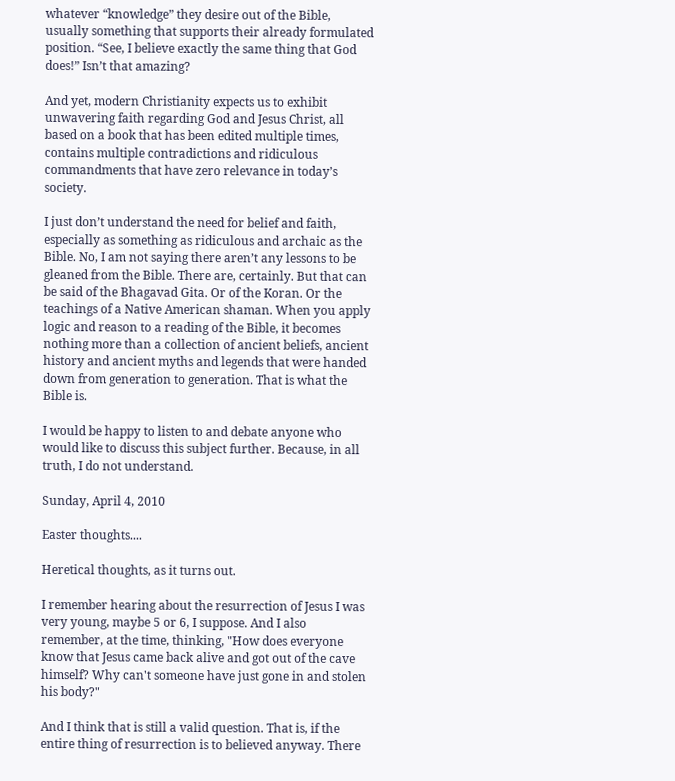whatever “knowledge” they desire out of the Bible, usually something that supports their already formulated position. “See, I believe exactly the same thing that God does!” Isn’t that amazing?

And yet, modern Christianity expects us to exhibit unwavering faith regarding God and Jesus Christ, all based on a book that has been edited multiple times, contains multiple contradictions and ridiculous commandments that have zero relevance in today’s society.

I just don’t understand the need for belief and faith, especially as something as ridiculous and archaic as the Bible. No, I am not saying there aren’t any lessons to be gleaned from the Bible. There are, certainly. But that can be said of the Bhagavad Gita. Or of the Koran. Or the teachings of a Native American shaman. When you apply logic and reason to a reading of the Bible, it becomes nothing more than a collection of ancient beliefs, ancient history and ancient myths and legends that were handed down from generation to generation. That is what the Bible is.

I would be happy to listen to and debate anyone who would like to discuss this subject further. Because, in all truth, I do not understand.

Sunday, April 4, 2010

Easter thoughts....

Heretical thoughts, as it turns out.

I remember hearing about the resurrection of Jesus I was very young, maybe 5 or 6, I suppose. And I also remember, at the time, thinking, "How does everyone know that Jesus came back alive and got out of the cave himself? Why can't someone have just gone in and stolen his body?"

And I think that is still a valid question. That is, if the entire thing of resurrection is to believed anyway. There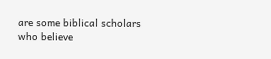are some biblical scholars who believe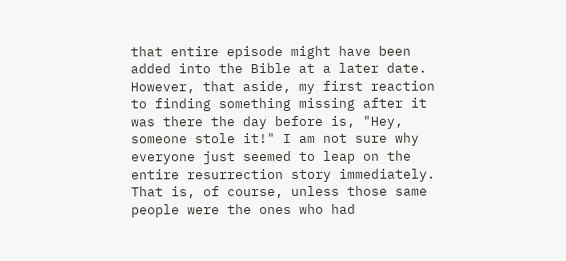that entire episode might have been added into the Bible at a later date. However, that aside, my first reaction to finding something missing after it was there the day before is, "Hey, someone stole it!" I am not sure why everyone just seemed to leap on the entire resurrection story immediately. That is, of course, unless those same people were the ones who had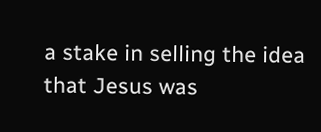a stake in selling the idea that Jesus was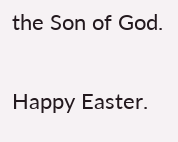the Son of God.

Happy Easter.